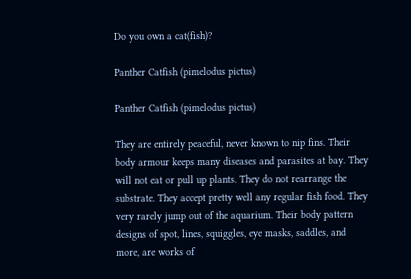Do you own a cat(fish)?

Panther Catfish (pimelodus pictus)

Panther Catfish (pimelodus pictus)

They are entirely peaceful, never known to nip fins. Their body armour keeps many diseases and parasites at bay. They will not eat or pull up plants. They do not rearrange the substrate. They accept pretty well any regular fish food. They very rarely jump out of the aquarium. Their body pattern designs of spot, lines, squiggles, eye masks, saddles, and more, are works of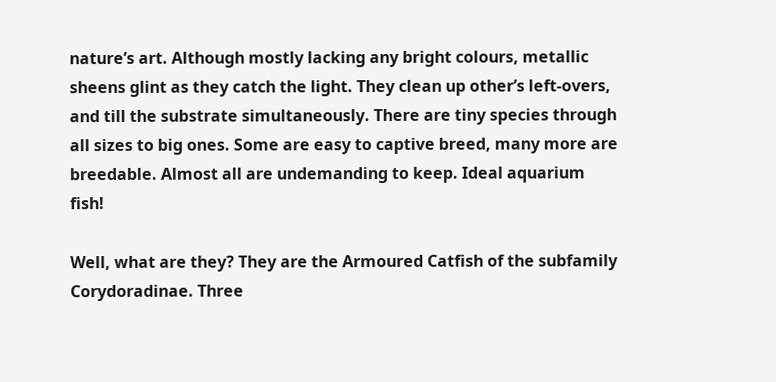nature’s art. Although mostly lacking any bright colours, metallic sheens glint as they catch the light. They clean up other’s left-overs, and till the substrate simultaneously. There are tiny species through all sizes to big ones. Some are easy to captive breed, many more are breedable. Almost all are undemanding to keep. Ideal aquarium fish!

Well, what are they? They are the Armoured Catfish of the subfamily Corydoradinae. Three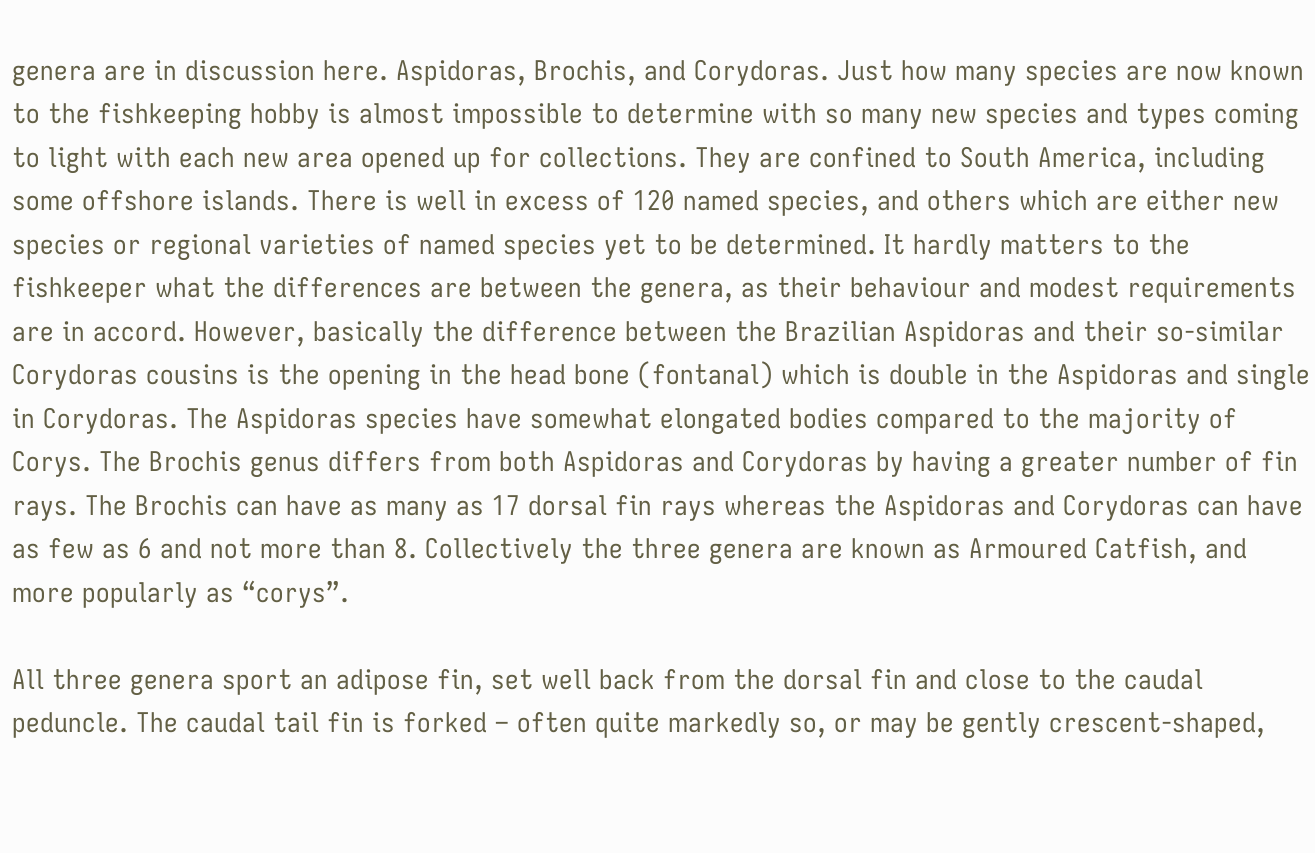genera are in discussion here. Aspidoras, Brochis, and Corydoras. Just how many species are now known to the fishkeeping hobby is almost impossible to determine with so many new species and types coming to light with each new area opened up for collections. They are confined to South America, including some offshore islands. There is well in excess of 120 named species, and others which are either new species or regional varieties of named species yet to be determined. It hardly matters to the fishkeeper what the differences are between the genera, as their behaviour and modest requirements are in accord. However, basically the difference between the Brazilian Aspidoras and their so-similar Corydoras cousins is the opening in the head bone (fontanal) which is double in the Aspidoras and single in Corydoras. The Aspidoras species have somewhat elongated bodies compared to the majority of Corys. The Brochis genus differs from both Aspidoras and Corydoras by having a greater number of fin rays. The Brochis can have as many as 17 dorsal fin rays whereas the Aspidoras and Corydoras can have as few as 6 and not more than 8. Collectively the three genera are known as Armoured Catfish, and more popularly as “corys”.

All three genera sport an adipose fin, set well back from the dorsal fin and close to the caudal peduncle. The caudal tail fin is forked – often quite markedly so, or may be gently crescent-shaped,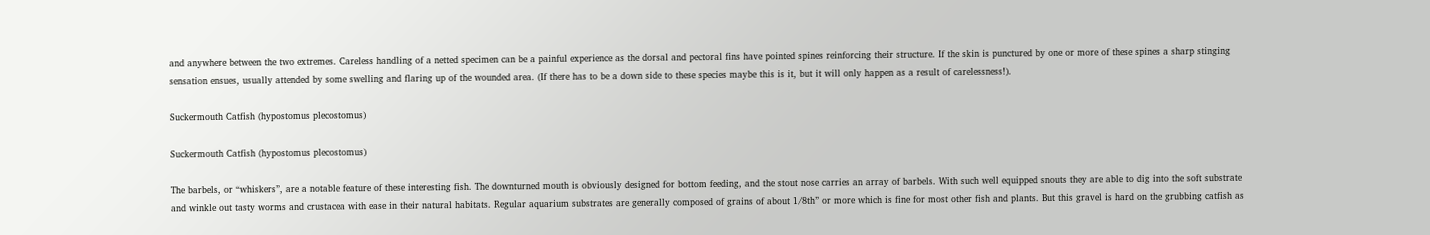and anywhere between the two extremes. Careless handling of a netted specimen can be a painful experience as the dorsal and pectoral fins have pointed spines reinforcing their structure. If the skin is punctured by one or more of these spines a sharp stinging sensation ensues, usually attended by some swelling and flaring up of the wounded area. (If there has to be a down side to these species maybe this is it, but it will only happen as a result of carelessness!).

Suckermouth Catfish (hypostomus plecostomus)

Suckermouth Catfish (hypostomus plecostomus)

The barbels, or “whiskers”, are a notable feature of these interesting fish. The downturned mouth is obviously designed for bottom feeding, and the stout nose carries an array of barbels. With such well equipped snouts they are able to dig into the soft substrate and winkle out tasty worms and crustacea with ease in their natural habitats. Regular aquarium substrates are generally composed of grains of about 1/8th” or more which is fine for most other fish and plants. But this gravel is hard on the grubbing catfish as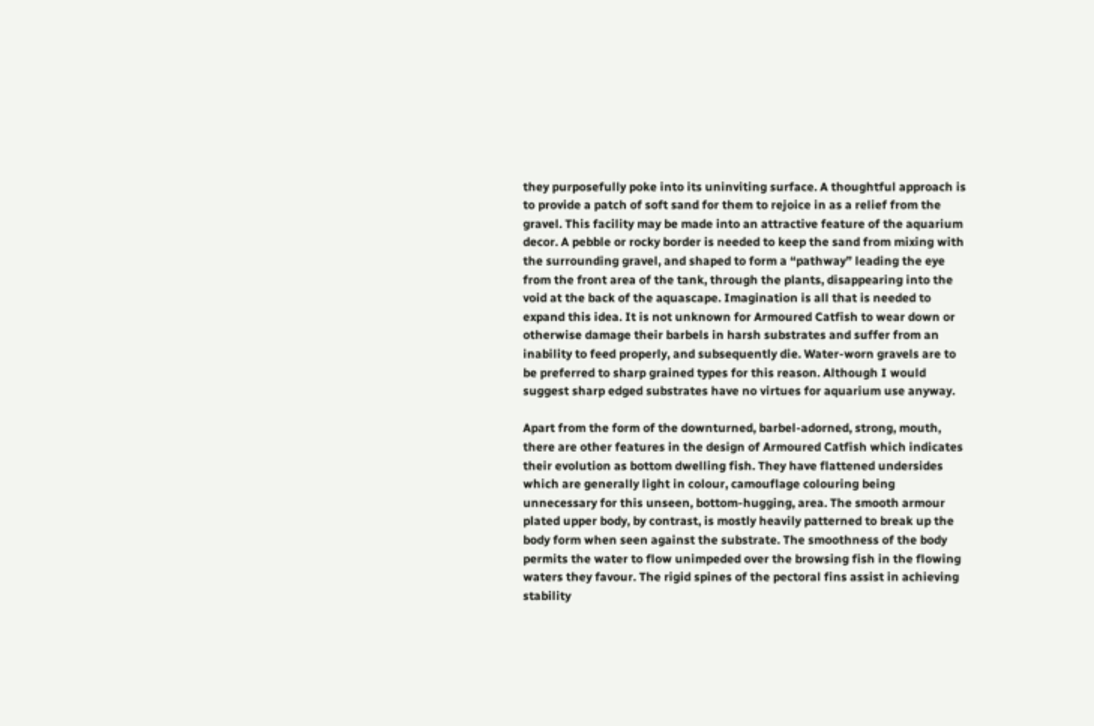they purposefully poke into its uninviting surface. A thoughtful approach is to provide a patch of soft sand for them to rejoice in as a relief from the gravel. This facility may be made into an attractive feature of the aquarium decor. A pebble or rocky border is needed to keep the sand from mixing with the surrounding gravel, and shaped to form a “pathway” leading the eye from the front area of the tank, through the plants, disappearing into the void at the back of the aquascape. Imagination is all that is needed to expand this idea. It is not unknown for Armoured Catfish to wear down or otherwise damage their barbels in harsh substrates and suffer from an inability to feed properly, and subsequently die. Water-worn gravels are to be preferred to sharp grained types for this reason. Although I would suggest sharp edged substrates have no virtues for aquarium use anyway.

Apart from the form of the downturned, barbel-adorned, strong, mouth, there are other features in the design of Armoured Catfish which indicates their evolution as bottom dwelling fish. They have flattened undersides which are generally light in colour, camouflage colouring being unnecessary for this unseen, bottom-hugging, area. The smooth armour plated upper body, by contrast, is mostly heavily patterned to break up the body form when seen against the substrate. The smoothness of the body permits the water to flow unimpeded over the browsing fish in the flowing waters they favour. The rigid spines of the pectoral fins assist in achieving stability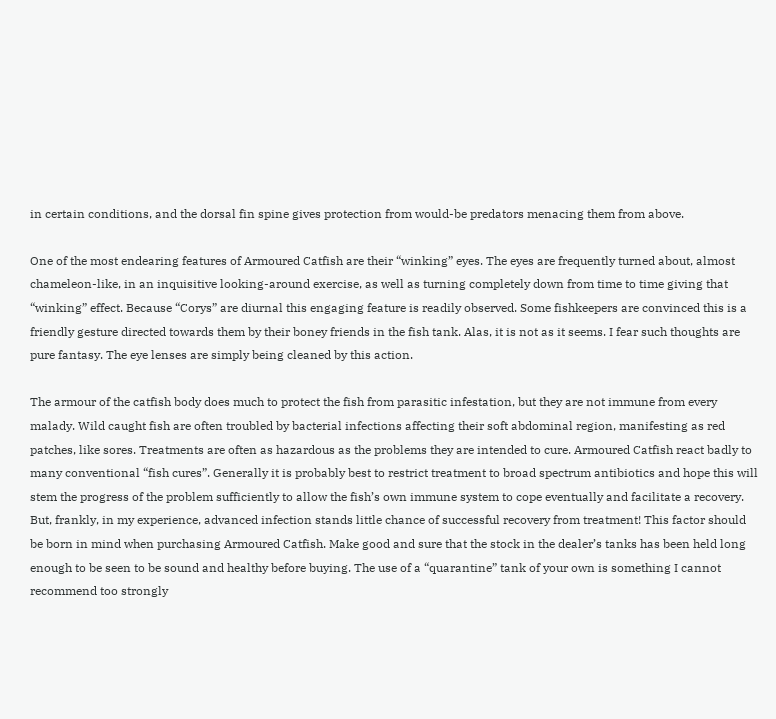in certain conditions, and the dorsal fin spine gives protection from would-be predators menacing them from above.

One of the most endearing features of Armoured Catfish are their “winking” eyes. The eyes are frequently turned about, almost chameleon-like, in an inquisitive looking-around exercise, as well as turning completely down from time to time giving that “winking” effect. Because “Corys” are diurnal this engaging feature is readily observed. Some fishkeepers are convinced this is a friendly gesture directed towards them by their boney friends in the fish tank. Alas, it is not as it seems. I fear such thoughts are pure fantasy. The eye lenses are simply being cleaned by this action.

The armour of the catfish body does much to protect the fish from parasitic infestation, but they are not immune from every malady. Wild caught fish are often troubled by bacterial infections affecting their soft abdominal region, manifesting as red patches, like sores. Treatments are often as hazardous as the problems they are intended to cure. Armoured Catfish react badly to many conventional “fish cures”. Generally it is probably best to restrict treatment to broad spectrum antibiotics and hope this will stem the progress of the problem sufficiently to allow the fish’s own immune system to cope eventually and facilitate a recovery. But, frankly, in my experience, advanced infection stands little chance of successful recovery from treatment! This factor should be born in mind when purchasing Armoured Catfish. Make good and sure that the stock in the dealer’s tanks has been held long enough to be seen to be sound and healthy before buying. The use of a “quarantine” tank of your own is something I cannot recommend too strongly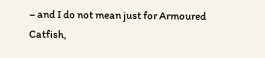– and I do not mean just for Armoured Catfish,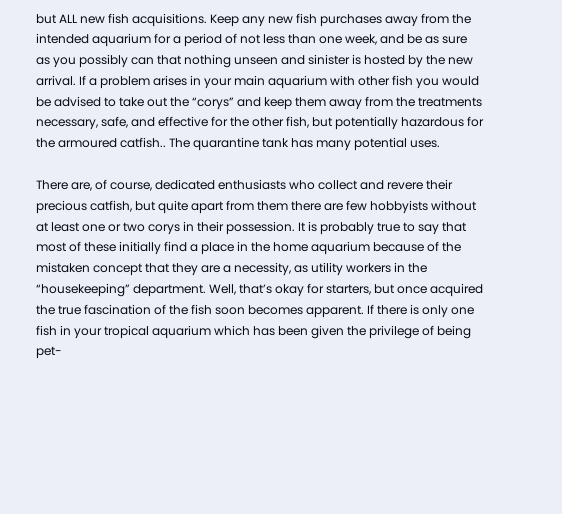but ALL new fish acquisitions. Keep any new fish purchases away from the intended aquarium for a period of not less than one week, and be as sure as you possibly can that nothing unseen and sinister is hosted by the new arrival. If a problem arises in your main aquarium with other fish you would be advised to take out the “corys” and keep them away from the treatments necessary, safe, and effective for the other fish, but potentially hazardous for the armoured catfish.. The quarantine tank has many potential uses.

There are, of course, dedicated enthusiasts who collect and revere their precious catfish, but quite apart from them there are few hobbyists without at least one or two corys in their possession. It is probably true to say that most of these initially find a place in the home aquarium because of the mistaken concept that they are a necessity, as utility workers in the “housekeeping” department. Well, that’s okay for starters, but once acquired the true fascination of the fish soon becomes apparent. If there is only one fish in your tropical aquarium which has been given the privilege of being pet-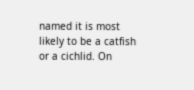named it is most likely to be a catfish or a cichlid. On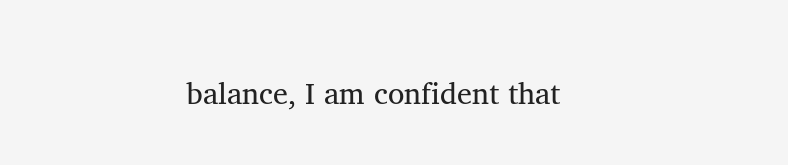balance, I am confident that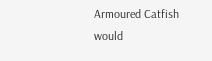Armoured Catfish would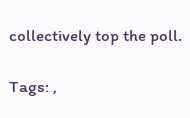collectively top the poll.

Tags: ,